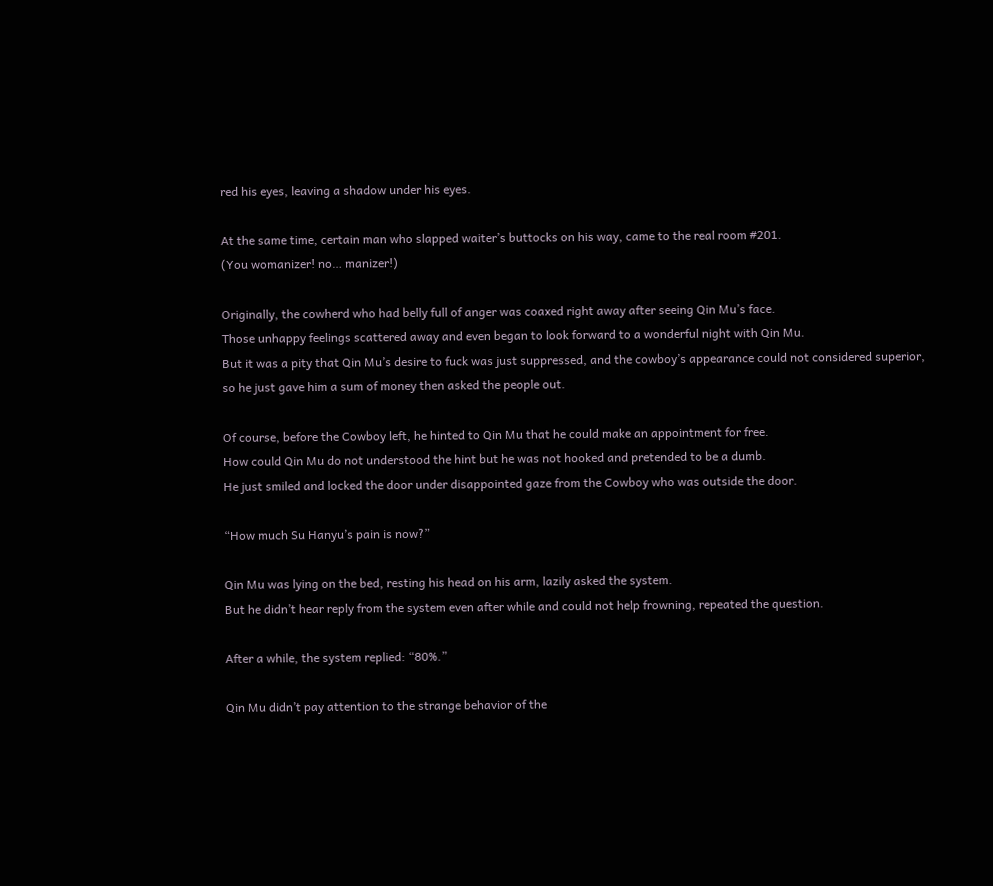red his eyes, leaving a shadow under his eyes.

At the same time, certain man who slapped waiter’s buttocks on his way, came to the real room #201.
(You womanizer! no… manizer!)

Originally, the cowherd who had belly full of anger was coaxed right away after seeing Qin Mu’s face.
Those unhappy feelings scattered away and even began to look forward to a wonderful night with Qin Mu.
But it was a pity that Qin Mu’s desire to fuck was just suppressed, and the cowboy’s appearance could not considered superior, so he just gave him a sum of money then asked the people out.

Of course, before the Cowboy left, he hinted to Qin Mu that he could make an appointment for free.
How could Qin Mu do not understood the hint but he was not hooked and pretended to be a dumb.
He just smiled and locked the door under disappointed gaze from the Cowboy who was outside the door.

“How much Su Hanyu’s pain is now?”

Qin Mu was lying on the bed, resting his head on his arm, lazily asked the system.
But he didn’t hear reply from the system even after while and could not help frowning, repeated the question.

After a while, the system replied: “80%.”

Qin Mu didn’t pay attention to the strange behavior of the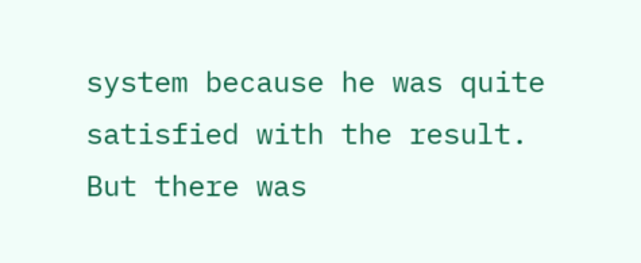system because he was quite satisfied with the result.
But there was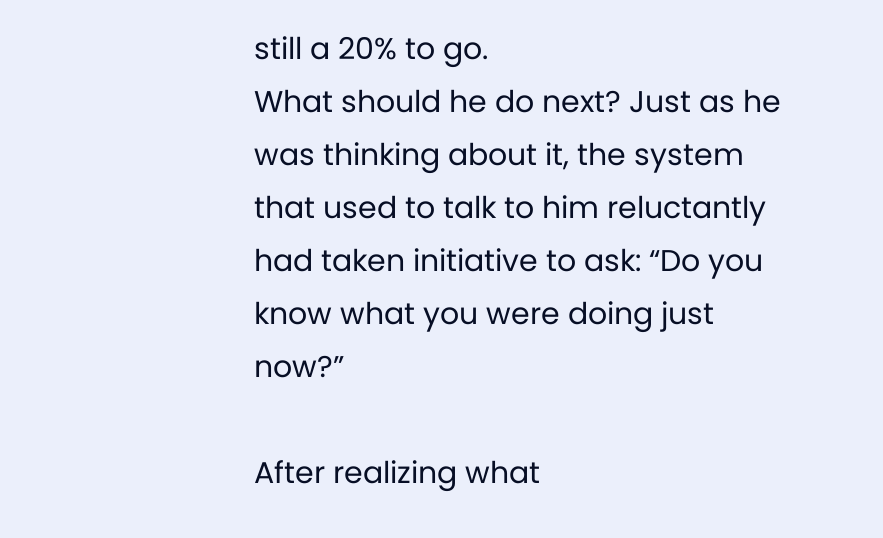still a 20% to go.
What should he do next? Just as he was thinking about it, the system that used to talk to him reluctantly had taken initiative to ask: “Do you know what you were doing just now?”

After realizing what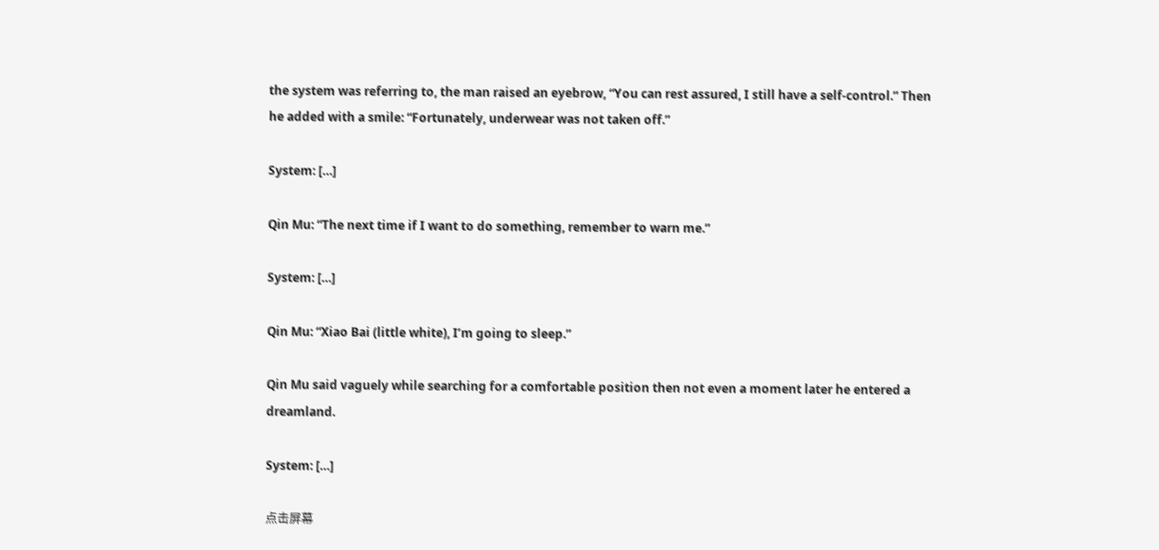the system was referring to, the man raised an eyebrow, “You can rest assured, I still have a self-control.” Then he added with a smile: “Fortunately, underwear was not taken off.”

System: […]

Qin Mu: “The next time if I want to do something, remember to warn me.”

System: […]

Qin Mu: “Xiao Bai (little white), I’m going to sleep.”

Qin Mu said vaguely while searching for a comfortable position then not even a moment later he entered a dreamland.

System: […]

点击屏幕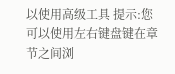以使用高级工具 提示:您可以使用左右键盘键在章节之间浏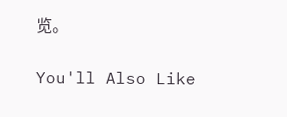览。

You'll Also Like